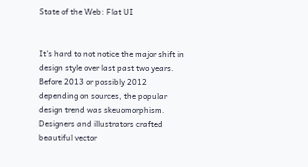State of the Web: Flat UI


It’s hard to not notice the major shift in design style over last past two years. Before 2013 or possibly 2012 depending on sources, the popular design trend was skeuomorphism. Designers and illustrators crafted beautiful vector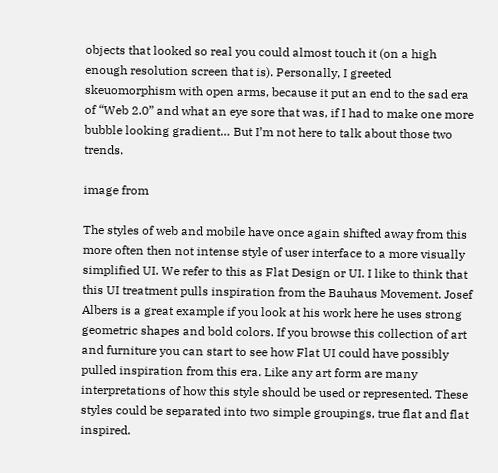objects that looked so real you could almost touch it (on a high enough resolution screen that is). Personally, I greeted skeuomorphism with open arms, because it put an end to the sad era of “Web 2.0” and what an eye sore that was, if I had to make one more bubble looking gradient… But I’m not here to talk about those two trends.

image from

The styles of web and mobile have once again shifted away from this more often then not intense style of user interface to a more visually simplified UI. We refer to this as Flat Design or UI. I like to think that this UI treatment pulls inspiration from the Bauhaus Movement. Josef Albers is a great example if you look at his work here he uses strong geometric shapes and bold colors. If you browse this collection of art and furniture you can start to see how Flat UI could have possibly pulled inspiration from this era. Like any art form are many interpretations of how this style should be used or represented. These styles could be separated into two simple groupings, true flat and flat inspired.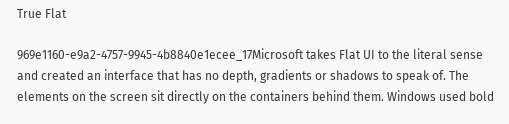True Flat

969e1160-e9a2-4757-9945-4b8840e1ecee_17Microsoft takes Flat UI to the literal sense and created an interface that has no depth, gradients or shadows to speak of. The elements on the screen sit directly on the containers behind them. Windows used bold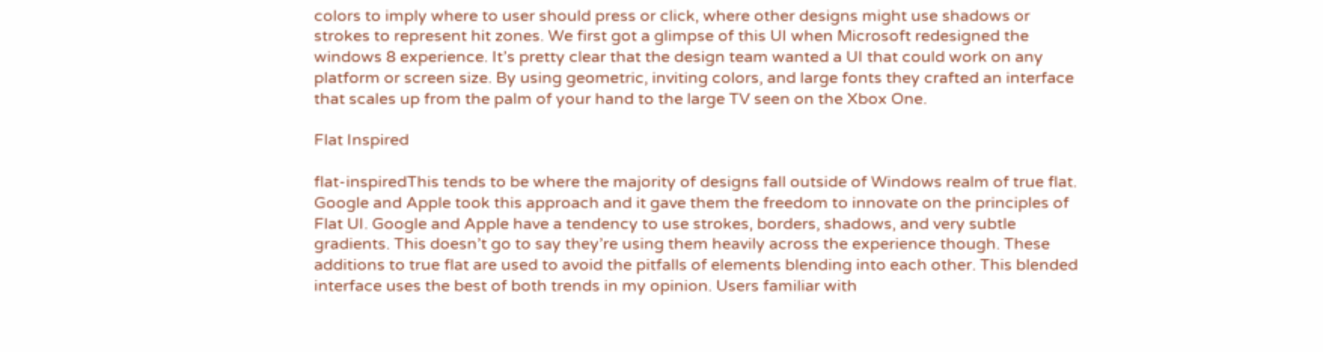colors to imply where to user should press or click, where other designs might use shadows or strokes to represent hit zones. We first got a glimpse of this UI when Microsoft redesigned the windows 8 experience. It’s pretty clear that the design team wanted a UI that could work on any platform or screen size. By using geometric, inviting colors, and large fonts they crafted an interface that scales up from the palm of your hand to the large TV seen on the Xbox One.

Flat Inspired

flat-inspiredThis tends to be where the majority of designs fall outside of Windows realm of true flat. Google and Apple took this approach and it gave them the freedom to innovate on the principles of Flat UI. Google and Apple have a tendency to use strokes, borders, shadows, and very subtle gradients. This doesn’t go to say they’re using them heavily across the experience though. These additions to true flat are used to avoid the pitfalls of elements blending into each other. This blended interface uses the best of both trends in my opinion. Users familiar with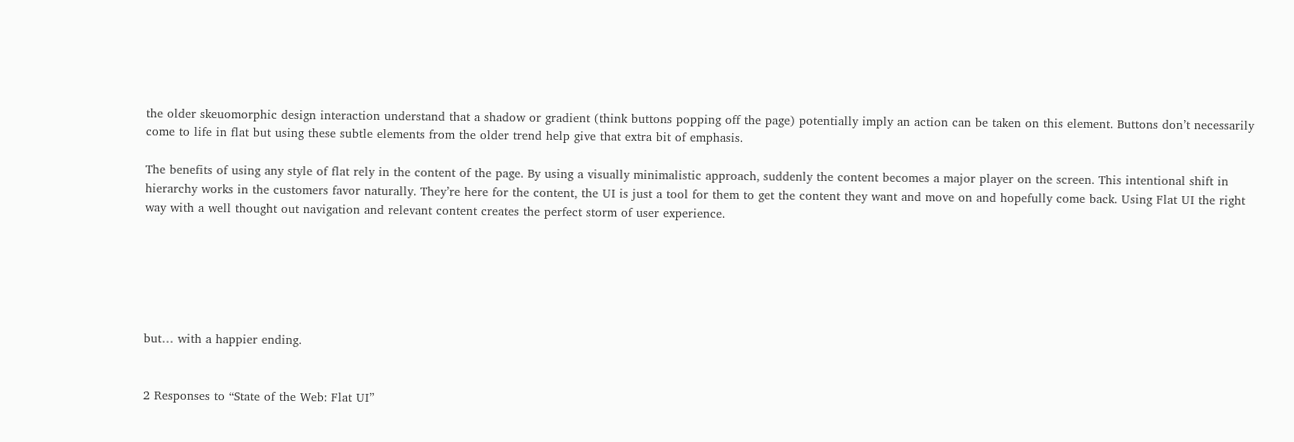the older skeuomorphic design interaction understand that a shadow or gradient (think buttons popping off the page) potentially imply an action can be taken on this element. Buttons don’t necessarily come to life in flat but using these subtle elements from the older trend help give that extra bit of emphasis.

The benefits of using any style of flat rely in the content of the page. By using a visually minimalistic approach, suddenly the content becomes a major player on the screen. This intentional shift in hierarchy works in the customers favor naturally. They’re here for the content, the UI is just a tool for them to get the content they want and move on and hopefully come back. Using Flat UI the right way with a well thought out navigation and relevant content creates the perfect storm of user experience.






but… with a happier ending.


2 Responses to “State of the Web: Flat UI”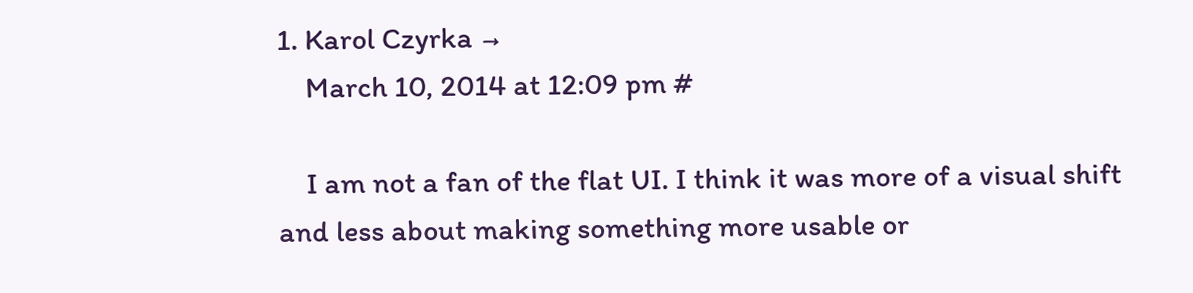1. Karol Czyrka →
    March 10, 2014 at 12:09 pm #

    I am not a fan of the flat UI. I think it was more of a visual shift and less about making something more usable or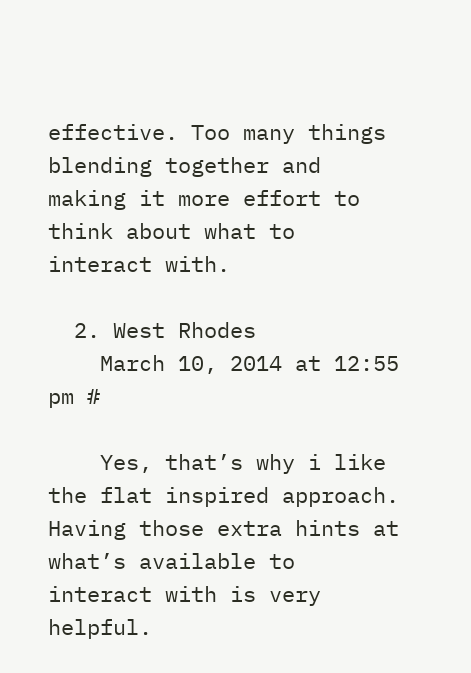effective. Too many things blending together and making it more effort to think about what to interact with.

  2. West Rhodes
    March 10, 2014 at 12:55 pm #

    Yes, that’s why i like the flat inspired approach. Having those extra hints at what’s available to interact with is very helpful.